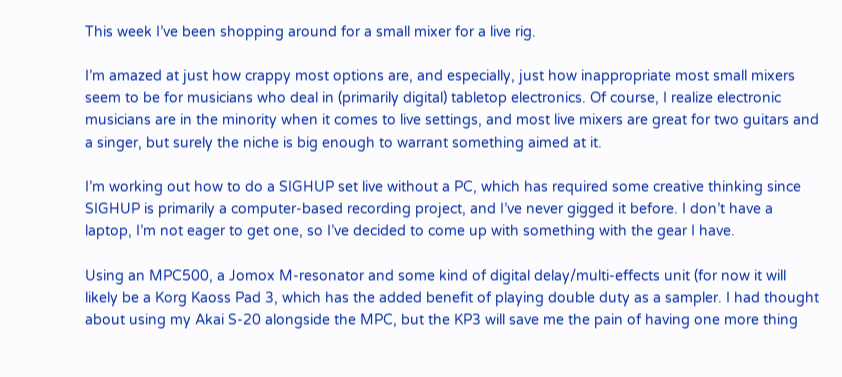This week I’ve been shopping around for a small mixer for a live rig.

I’m amazed at just how crappy most options are, and especially, just how inappropriate most small mixers seem to be for musicians who deal in (primarily digital) tabletop electronics. Of course, I realize electronic musicians are in the minority when it comes to live settings, and most live mixers are great for two guitars and a singer, but surely the niche is big enough to warrant something aimed at it.

I’m working out how to do a SIGHUP set live without a PC, which has required some creative thinking since SIGHUP is primarily a computer-based recording project, and I’ve never gigged it before. I don’t have a laptop, I’m not eager to get one, so I’ve decided to come up with something with the gear I have.

Using an MPC500, a Jomox M-resonator and some kind of digital delay/multi-effects unit (for now it will likely be a Korg Kaoss Pad 3, which has the added benefit of playing double duty as a sampler. I had thought about using my Akai S-20 alongside the MPC, but the KP3 will save me the pain of having one more thing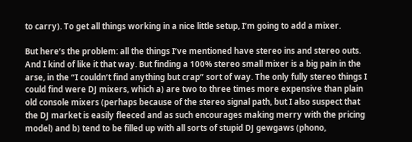to carry). To get all things working in a nice little setup, I’m going to add a mixer.

But here’s the problem: all the things I’ve mentioned have stereo ins and stereo outs. And I kind of like it that way. But finding a 100% stereo small mixer is a big pain in the arse, in the “I couldn’t find anything but crap” sort of way. The only fully stereo things I could find were DJ mixers, which a) are two to three times more expensive than plain old console mixers (perhaps because of the stereo signal path, but I also suspect that the DJ market is easily fleeced and as such encourages making merry with the pricing model) and b) tend to be filled up with all sorts of stupid DJ gewgaws (phono,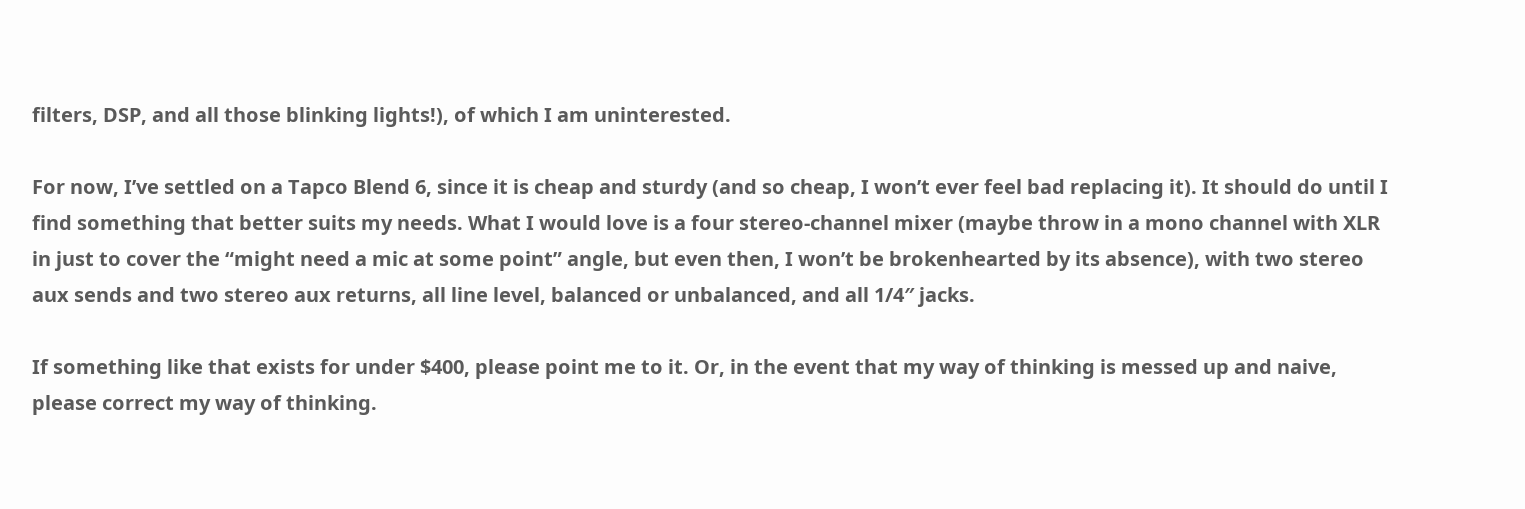filters, DSP, and all those blinking lights!), of which I am uninterested.

For now, I’ve settled on a Tapco Blend 6, since it is cheap and sturdy (and so cheap, I won’t ever feel bad replacing it). It should do until I find something that better suits my needs. What I would love is a four stereo-channel mixer (maybe throw in a mono channel with XLR in just to cover the “might need a mic at some point” angle, but even then, I won’t be brokenhearted by its absence), with two stereo aux sends and two stereo aux returns, all line level, balanced or unbalanced, and all 1/4″ jacks.

If something like that exists for under $400, please point me to it. Or, in the event that my way of thinking is messed up and naive, please correct my way of thinking.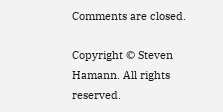Comments are closed.

Copyright © Steven Hamann. All rights reserved.